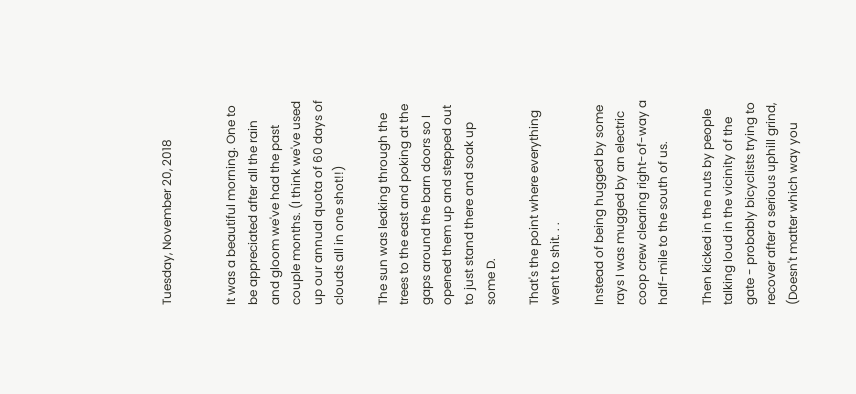Tuesday, November 20, 2018


It was a beautiful morning. One to be appreciated after all the rain and gloom we've had the past couple months. (I think we've used up our annual quota of 60 days of clouds all in one shot!!)

The sun was leaking through the trees to the east and poking at the gaps around the barn doors so I opened them up and stepped out to just stand there and soak up some D.

That's the point where everything went to shit. . .

Instead of being hugged by some rays I was mugged by an electric coop crew clearing right-of-way a half-mile to the south of us.

Then kicked in the nuts by people talking loud in the vicinity of the gate - probably bicyclists trying to recover after a serious uphill grind, (Doesn't matter which way you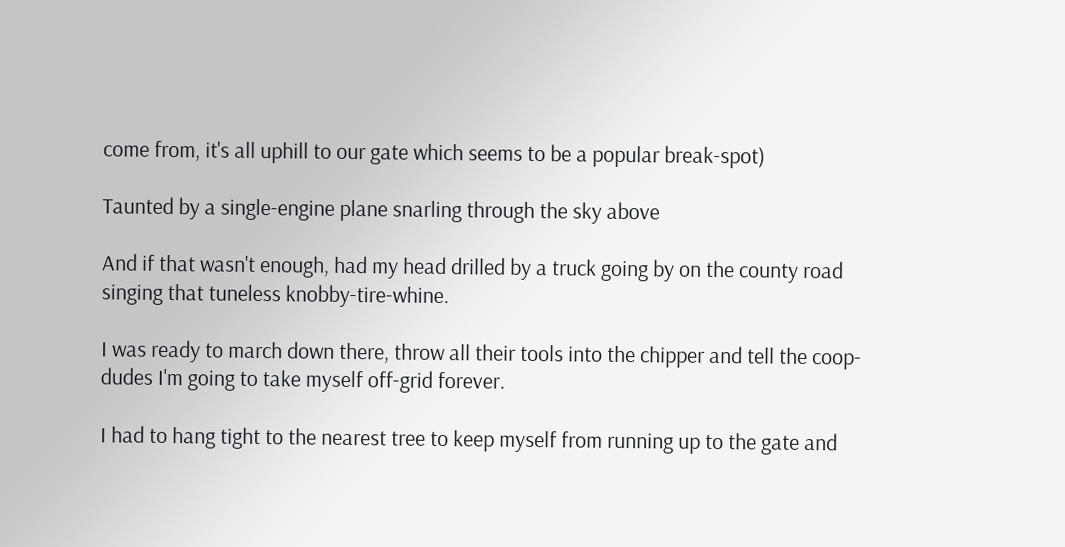come from, it's all uphill to our gate which seems to be a popular break-spot)

Taunted by a single-engine plane snarling through the sky above

And if that wasn't enough, had my head drilled by a truck going by on the county road singing that tuneless knobby-tire-whine.

I was ready to march down there, throw all their tools into the chipper and tell the coop-dudes I'm going to take myself off-grid forever.

I had to hang tight to the nearest tree to keep myself from running up to the gate and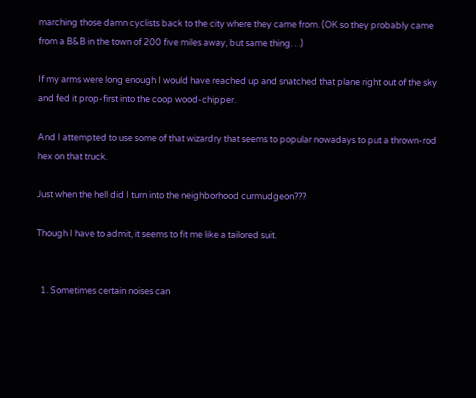marching those damn cyclists back to the city where they came from. (OK so they probably came from a B&B in the town of 200 five miles away, but same thing. . .)

If my arms were long enough I would have reached up and snatched that plane right out of the sky and fed it prop-first into the coop wood-chipper.

And I attempted to use some of that wizardry that seems to popular nowadays to put a thrown-rod hex on that truck.

Just when the hell did I turn into the neighborhood curmudgeon???

Though I have to admit, it seems to fit me like a tailored suit.


  1. Sometimes certain noises can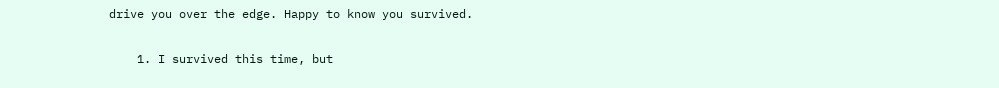drive you over the edge. Happy to know you survived.

    1. I survived this time, but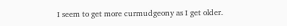I seem to get more curmudgeony as I get older.